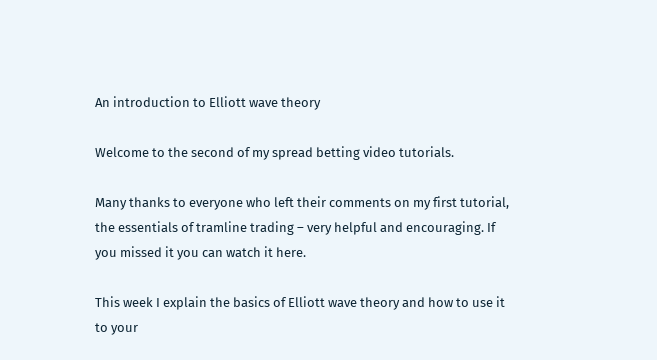An introduction to Elliott wave theory

Welcome to the second of my spread betting video tutorials.

Many thanks to everyone who left their comments on my first tutorial, the essentials of tramline trading – very helpful and encouraging. If you missed it you can watch it here.

This week I explain the basics of Elliott wave theory and how to use it to your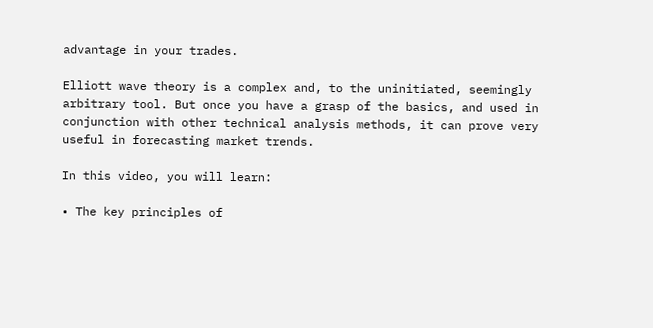advantage in your trades.

Elliott wave theory is a complex and, to the uninitiated, seemingly arbitrary tool. But once you have a grasp of the basics, and used in conjunction with other technical analysis methods, it can prove very useful in forecasting market trends.

In this video, you will learn:

• The key principles of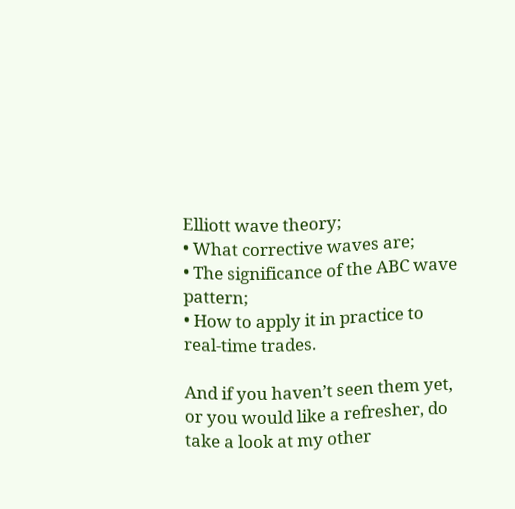Elliott wave theory;
• What corrective waves are;
• The significance of the ABC wave pattern;
• How to apply it in practice to real-time trades.

And if you haven’t seen them yet, or you would like a refresher, do take a look at my other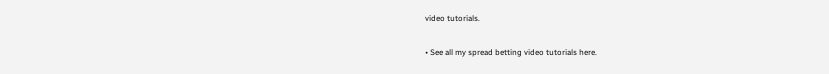video tutorials.

• See all my spread betting video tutorials here.